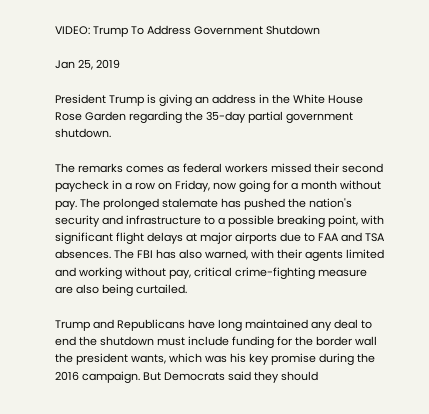VIDEO: Trump To Address Government Shutdown

Jan 25, 2019

President Trump is giving an address in the White House Rose Garden regarding the 35-day partial government shutdown.

The remarks comes as federal workers missed their second paycheck in a row on Friday, now going for a month without pay. The prolonged stalemate has pushed the nation's security and infrastructure to a possible breaking point, with significant flight delays at major airports due to FAA and TSA absences. The FBI has also warned, with their agents limited and working without pay, critical crime-fighting measure are also being curtailed.

Trump and Republicans have long maintained any deal to end the shutdown must include funding for the border wall the president wants, which was his key promise during the 2016 campaign. But Democrats said they should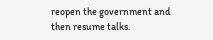reopen the government and then resume talks.